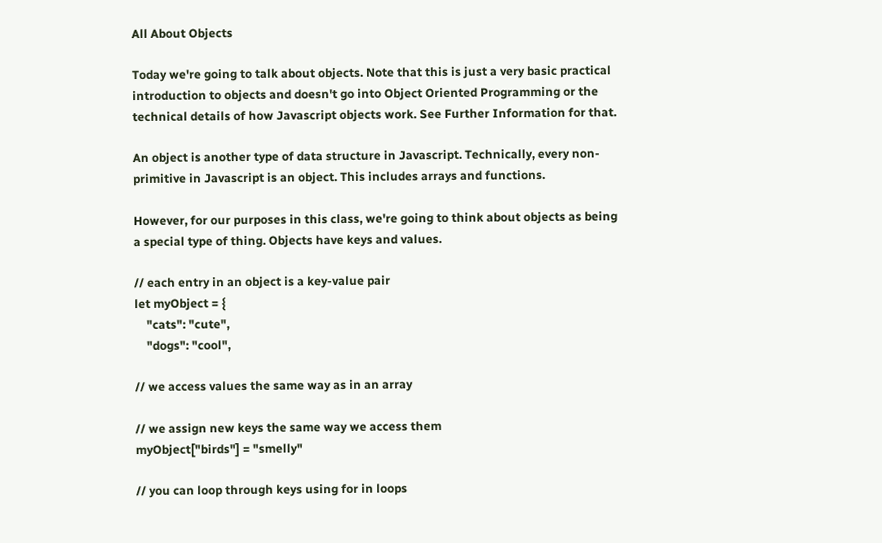All About Objects

Today we're going to talk about objects. Note that this is just a very basic practical introduction to objects and doesn't go into Object Oriented Programming or the technical details of how Javascript objects work. See Further Information for that.

An object is another type of data structure in Javascript. Technically, every non-primitive in Javascript is an object. This includes arrays and functions.

However, for our purposes in this class, we're going to think about objects as being a special type of thing. Objects have keys and values.

// each entry in an object is a key-value pair
let myObject = {
    "cats": "cute",
    "dogs": "cool",

// we access values the same way as in an array

// we assign new keys the same way we access them
myObject["birds"] = "smelly"

// you can loop through keys using for in loops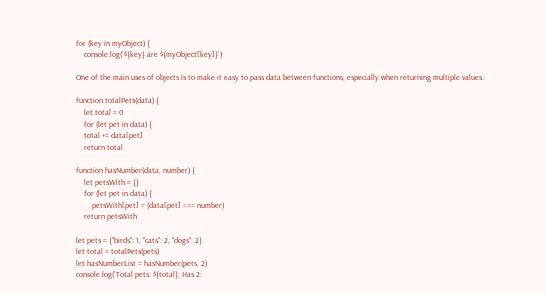for (key in myObject) {
    console.log(`${key} are ${myObject[key]}`)

One of the main uses of objects is to make it easy to pass data between functions, especially when returning multiple values.

function totalPets(data) {
    let total = 0
    for (let pet in data) {
    total += data[pet]
    return total

function hasNumber(data, number) {
    let petsWith = {}
    for (let pet in data) {
        petsWith[pet] = (data[pet] === number)
    return petsWith

let pets = {"birds": 1, "cats": 2, "dogs": 2}
let total = totalPets(pets)
let hasNumberList = hasNumber(pets, 2)
console.log(`Total pets: ${total}; Has 2: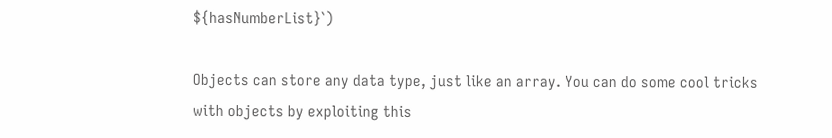${hasNumberList}`)

Objects can store any data type, just like an array. You can do some cool tricks with objects by exploiting this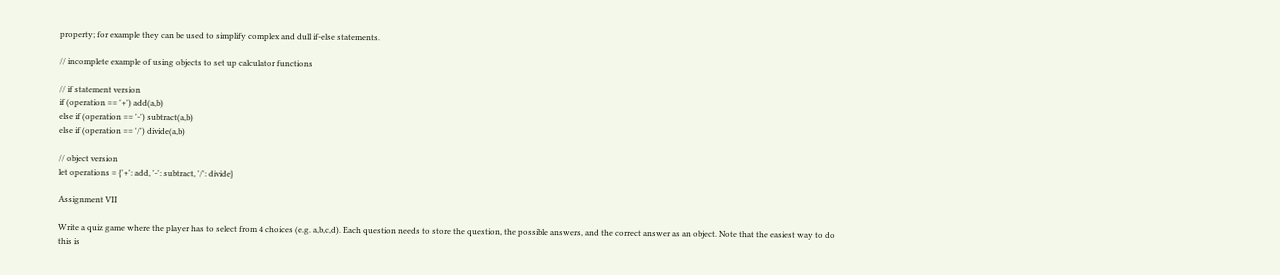property; for example they can be used to simplify complex and dull if-else statements.

// incomplete example of using objects to set up calculator functions

// if statement version
if (operation == '+') add(a,b)
else if (operation == '-') subtract(a,b)
else if (operation == '/') divide(a,b)

// object version
let operations = {'+': add, '-': subtract, '/': divide}

Assignment VII

Write a quiz game where the player has to select from 4 choices (e.g. a,b,c,d). Each question needs to store the question, the possible answers, and the correct answer as an object. Note that the easiest way to do this is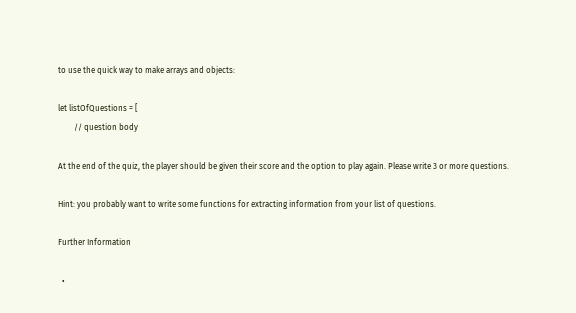to use the quick way to make arrays and objects:

let listOfQuestions = [
        // question body

At the end of the quiz, the player should be given their score and the option to play again. Please write 3 or more questions.

Hint: you probably want to write some functions for extracting information from your list of questions.

Further Information

  •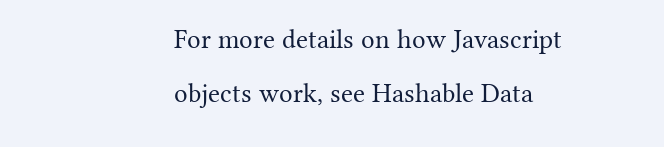For more details on how Javascript objects work, see Hashable Data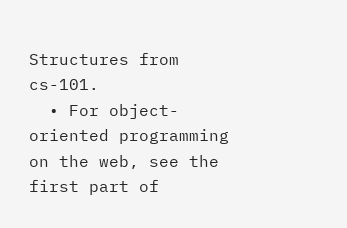Structures from cs-101.
  • For object-oriented programming on the web, see the first part of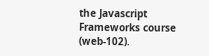the Javascript Frameworks course (web-102).